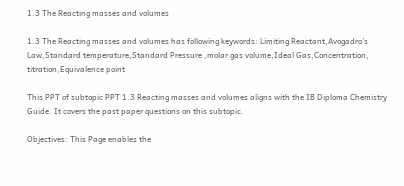1.3 The Reacting masses and volumes

1.3 The Reacting masses and volumes has following keywords: Limiting Reactant,Avogadro’s Law,Standard temperature,Standard Pressure ,molar gas volume,Ideal Gas,Concentration, titration,Equivalence point

This PPT of subtopic PPT 1.3 Reacting masses and volumes aligns with the IB Diploma Chemistry Guide. It covers the past paper questions on this subtopic.

Objectives: This Page enables the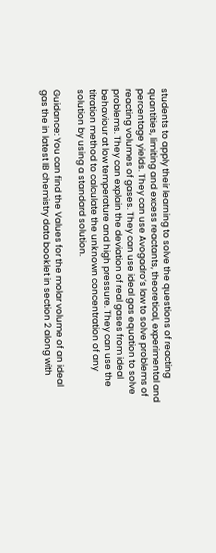students to apply their learning to solve the questions of reacting quantities, limiting and excess reactants, theoretical, experimental and percentage yields. They can use Avogadro’s law to solve problems of reacting volumes of gases. They can use ideal gas equation to solve problems. They can explain the deviation of real gases from ideal behaviour at low temperature and high pressure. They can use the titration method to calculate the unknown concentration of any solution by using a standard solution.

Guidance: You can find the Values for the molar volume of an ideal gas the in latest IB chemistry data booklet in section 2 along with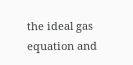the ideal gas equation and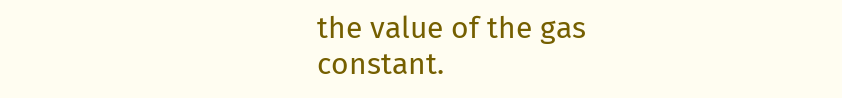the value of the gas constant.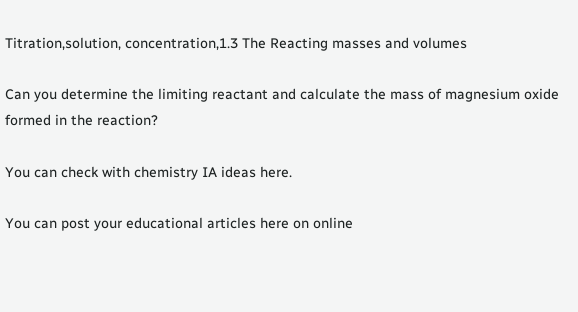Titration,solution, concentration,1.3 The Reacting masses and volumes

Can you determine the limiting reactant and calculate the mass of magnesium oxide formed in the reaction?

You can check with chemistry IA ideas here.

You can post your educational articles here on online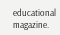educational magazine.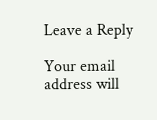Leave a Reply

Your email address will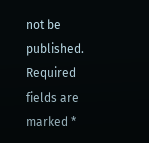not be published. Required fields are marked *